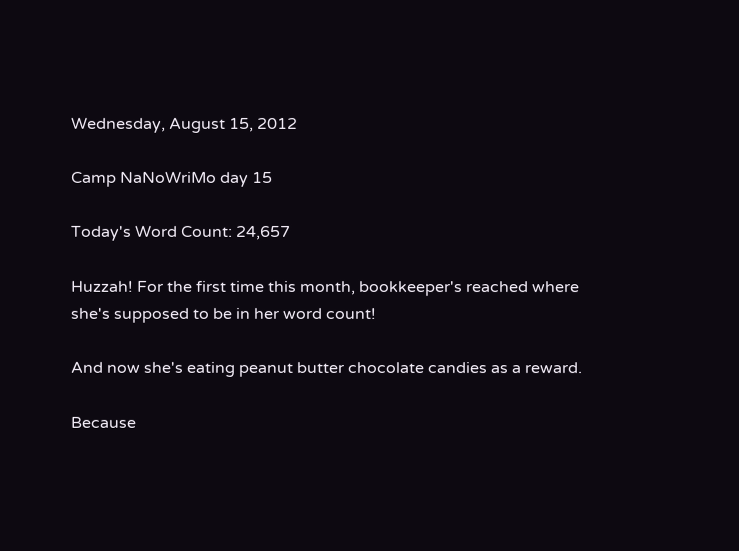Wednesday, August 15, 2012

Camp NaNoWriMo day 15

Today's Word Count: 24,657

Huzzah! For the first time this month, bookkeeper's reached where she's supposed to be in her word count!

And now she's eating peanut butter chocolate candies as a reward.

Because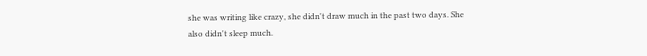she was writing like crazy, she didn't draw much in the past two days. She also didn't sleep much.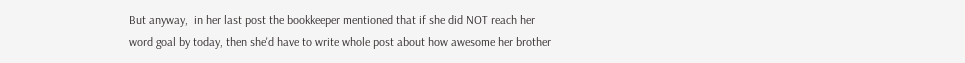But anyway,  in her last post the bookkeeper mentioned that if she did NOT reach her word goal by today, then she'd have to write whole post about how awesome her brother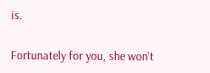is.

Fortunately for you, she won't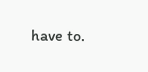have to.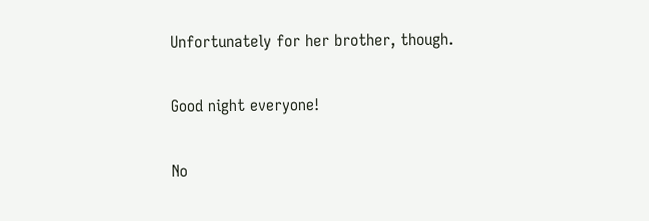Unfortunately for her brother, though.

Good night everyone!

No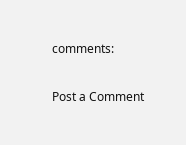comments:

Post a Comment